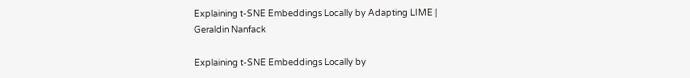Explaining t-SNE Embeddings Locally by Adapting LIME | Geraldin Nanfack

Explaining t-SNE Embeddings Locally by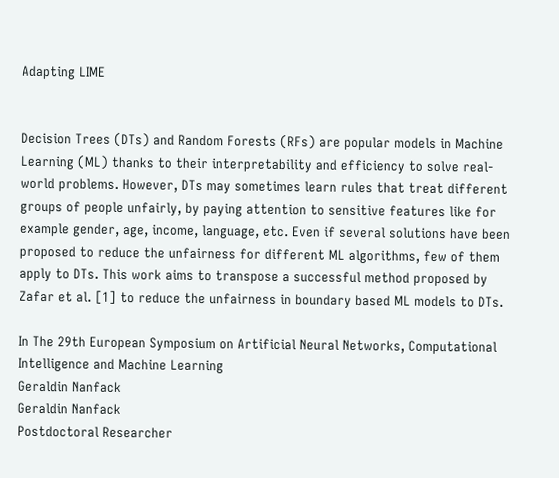Adapting LIME


Decision Trees (DTs) and Random Forests (RFs) are popular models in Machine Learning (ML) thanks to their interpretability and efficiency to solve real-world problems. However, DTs may sometimes learn rules that treat different groups of people unfairly, by paying attention to sensitive features like for example gender, age, income, language, etc. Even if several solutions have been proposed to reduce the unfairness for different ML algorithms, few of them apply to DTs. This work aims to transpose a successful method proposed by Zafar et al. [1] to reduce the unfairness in boundary based ML models to DTs.

In The 29th European Symposium on Artificial Neural Networks, Computational Intelligence and Machine Learning
Geraldin Nanfack
Geraldin Nanfack
Postdoctoral Researcher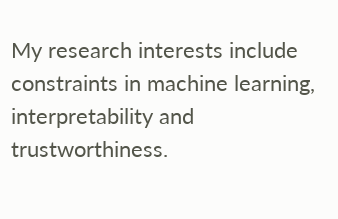My research interests include constraints in machine learning, interpretability and trustworthiness.